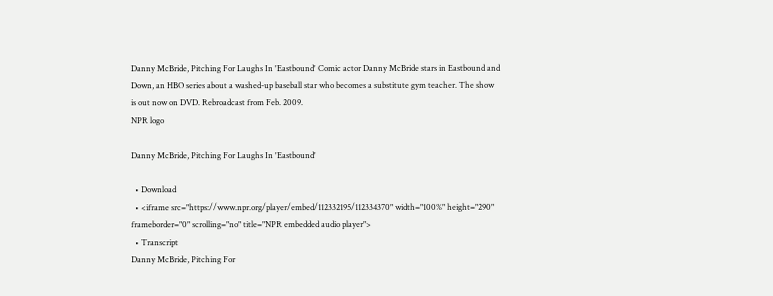Danny McBride, Pitching For Laughs In 'Eastbound' Comic actor Danny McBride stars in Eastbound and Down, an HBO series about a washed-up baseball star who becomes a substitute gym teacher. The show is out now on DVD. Rebroadcast from Feb. 2009.
NPR logo

Danny McBride, Pitching For Laughs In 'Eastbound'

  • Download
  • <iframe src="https://www.npr.org/player/embed/112332195/112334370" width="100%" height="290" frameborder="0" scrolling="no" title="NPR embedded audio player">
  • Transcript
Danny McBride, Pitching For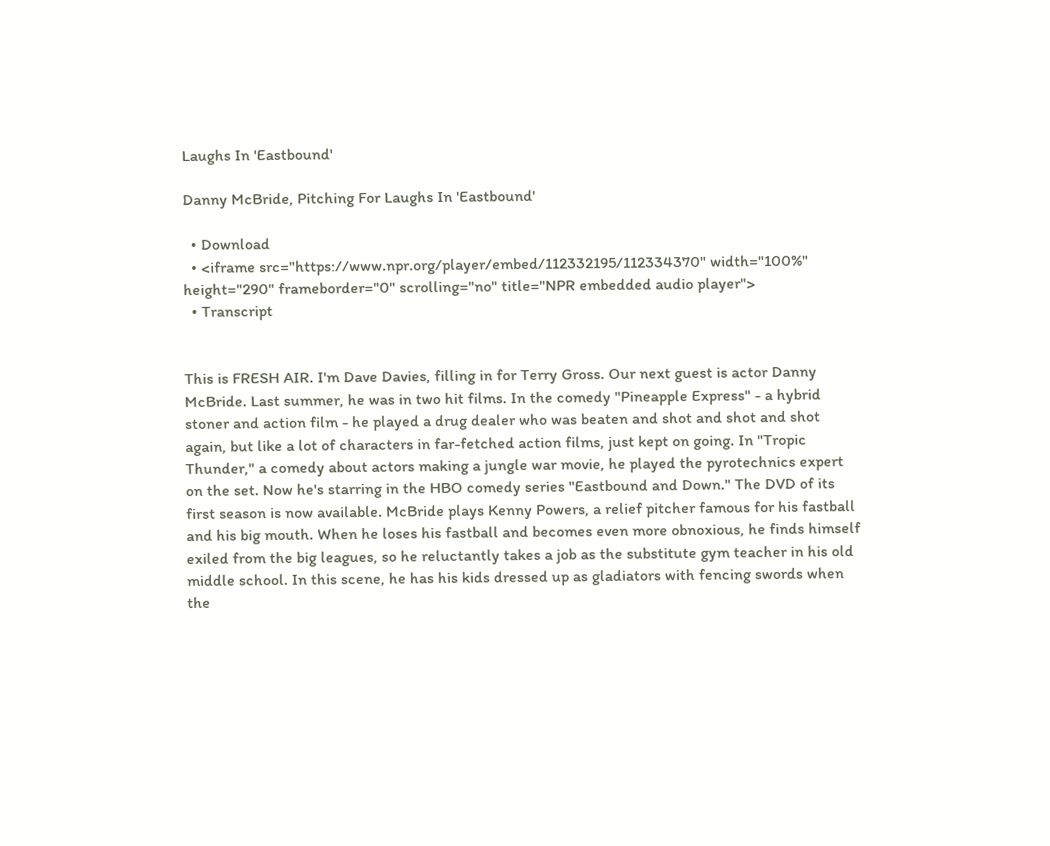Laughs In 'Eastbound'

Danny McBride, Pitching For Laughs In 'Eastbound'

  • Download
  • <iframe src="https://www.npr.org/player/embed/112332195/112334370" width="100%" height="290" frameborder="0" scrolling="no" title="NPR embedded audio player">
  • Transcript


This is FRESH AIR. I'm Dave Davies, filling in for Terry Gross. Our next guest is actor Danny McBride. Last summer, he was in two hit films. In the comedy "Pineapple Express" - a hybrid stoner and action film - he played a drug dealer who was beaten and shot and shot and shot again, but like a lot of characters in far-fetched action films, just kept on going. In "Tropic Thunder," a comedy about actors making a jungle war movie, he played the pyrotechnics expert on the set. Now he's starring in the HBO comedy series "Eastbound and Down." The DVD of its first season is now available. McBride plays Kenny Powers, a relief pitcher famous for his fastball and his big mouth. When he loses his fastball and becomes even more obnoxious, he finds himself exiled from the big leagues, so he reluctantly takes a job as the substitute gym teacher in his old middle school. In this scene, he has his kids dressed up as gladiators with fencing swords when the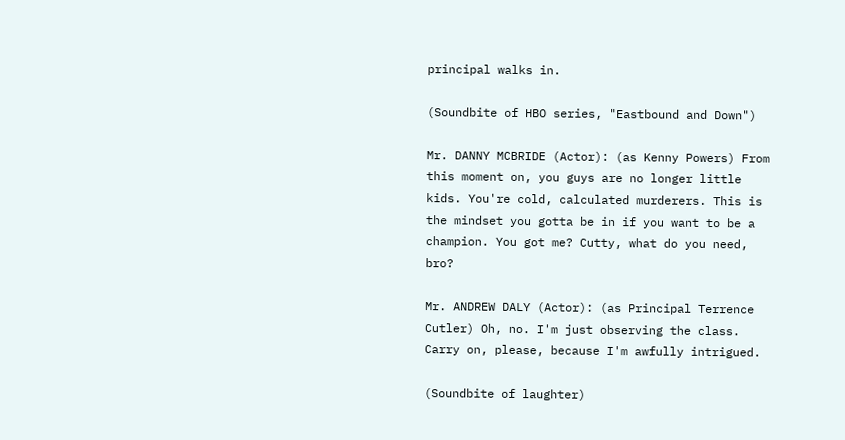principal walks in.

(Soundbite of HBO series, "Eastbound and Down")

Mr. DANNY MCBRIDE (Actor): (as Kenny Powers) From this moment on, you guys are no longer little kids. You're cold, calculated murderers. This is the mindset you gotta be in if you want to be a champion. You got me? Cutty, what do you need, bro?

Mr. ANDREW DALY (Actor): (as Principal Terrence Cutler) Oh, no. I'm just observing the class. Carry on, please, because I'm awfully intrigued.

(Soundbite of laughter)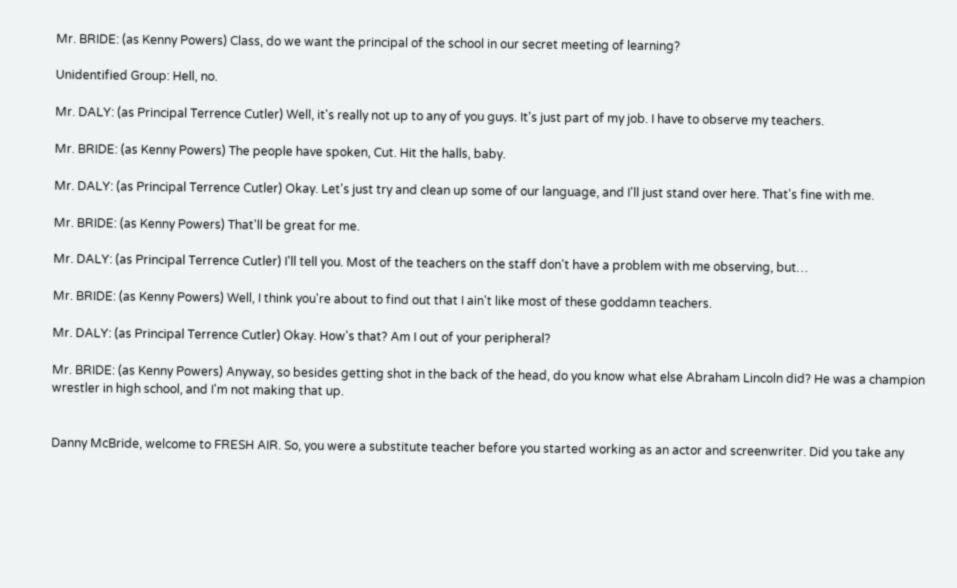Mr. BRIDE: (as Kenny Powers) Class, do we want the principal of the school in our secret meeting of learning?

Unidentified Group: Hell, no.

Mr. DALY: (as Principal Terrence Cutler) Well, it's really not up to any of you guys. It's just part of my job. I have to observe my teachers.

Mr. BRIDE: (as Kenny Powers) The people have spoken, Cut. Hit the halls, baby.

Mr. DALY: (as Principal Terrence Cutler) Okay. Let's just try and clean up some of our language, and I'll just stand over here. That's fine with me.

Mr. BRIDE: (as Kenny Powers) That'll be great for me.

Mr. DALY: (as Principal Terrence Cutler) I'll tell you. Most of the teachers on the staff don't have a problem with me observing, but…

Mr. BRIDE: (as Kenny Powers) Well, I think you're about to find out that I ain't like most of these goddamn teachers.

Mr. DALY: (as Principal Terrence Cutler) Okay. How's that? Am I out of your peripheral?

Mr. BRIDE: (as Kenny Powers) Anyway, so besides getting shot in the back of the head, do you know what else Abraham Lincoln did? He was a champion wrestler in high school, and I'm not making that up.


Danny McBride, welcome to FRESH AIR. So, you were a substitute teacher before you started working as an actor and screenwriter. Did you take any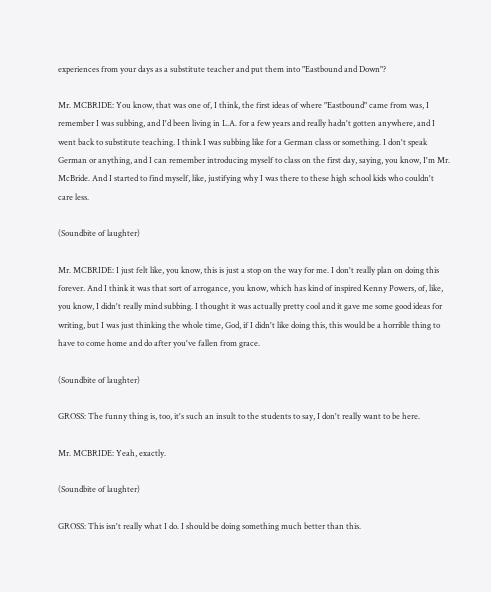experiences from your days as a substitute teacher and put them into "Eastbound and Down"?

Mr. MCBRIDE: You know, that was one of, I think, the first ideas of where "Eastbound" came from was, I remember I was subbing, and I'd been living in L.A. for a few years and really hadn't gotten anywhere, and I went back to substitute teaching. I think I was subbing like for a German class or something. I don't speak German or anything, and I can remember introducing myself to class on the first day, saying, you know, I'm Mr. McBride. And I started to find myself, like, justifying why I was there to these high school kids who couldn't care less.

(Soundbite of laughter)

Mr. MCBRIDE: I just felt like, you know, this is just a stop on the way for me. I don't really plan on doing this forever. And I think it was that sort of arrogance, you know, which has kind of inspired Kenny Powers, of, like, you know, I didn't really mind subbing. I thought it was actually pretty cool and it gave me some good ideas for writing, but I was just thinking the whole time, God, if I didn't like doing this, this would be a horrible thing to have to come home and do after you've fallen from grace.

(Soundbite of laughter)

GROSS: The funny thing is, too, it's such an insult to the students to say, I don't really want to be here.

Mr. MCBRIDE: Yeah, exactly.

(Soundbite of laughter)

GROSS: This isn't really what I do. I should be doing something much better than this.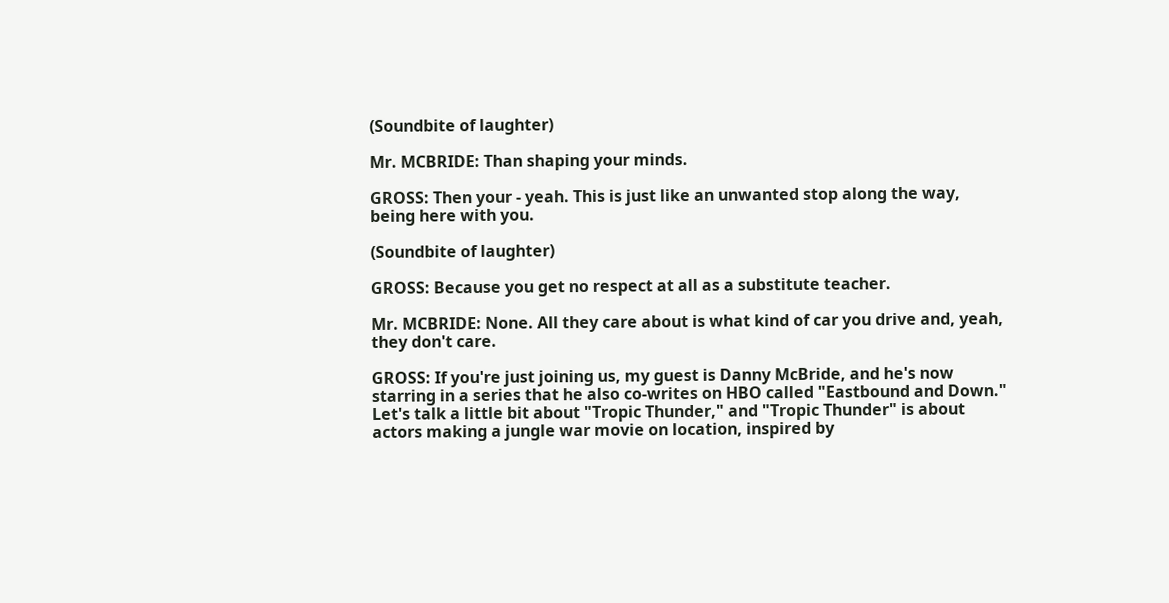(Soundbite of laughter)

Mr. MCBRIDE: Than shaping your minds.

GROSS: Then your - yeah. This is just like an unwanted stop along the way, being here with you.

(Soundbite of laughter)

GROSS: Because you get no respect at all as a substitute teacher.

Mr. MCBRIDE: None. All they care about is what kind of car you drive and, yeah, they don't care.

GROSS: If you're just joining us, my guest is Danny McBride, and he's now starring in a series that he also co-writes on HBO called "Eastbound and Down." Let's talk a little bit about "Tropic Thunder," and "Tropic Thunder" is about actors making a jungle war movie on location, inspired by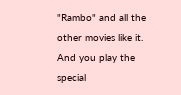"Rambo" and all the other movies like it. And you play the special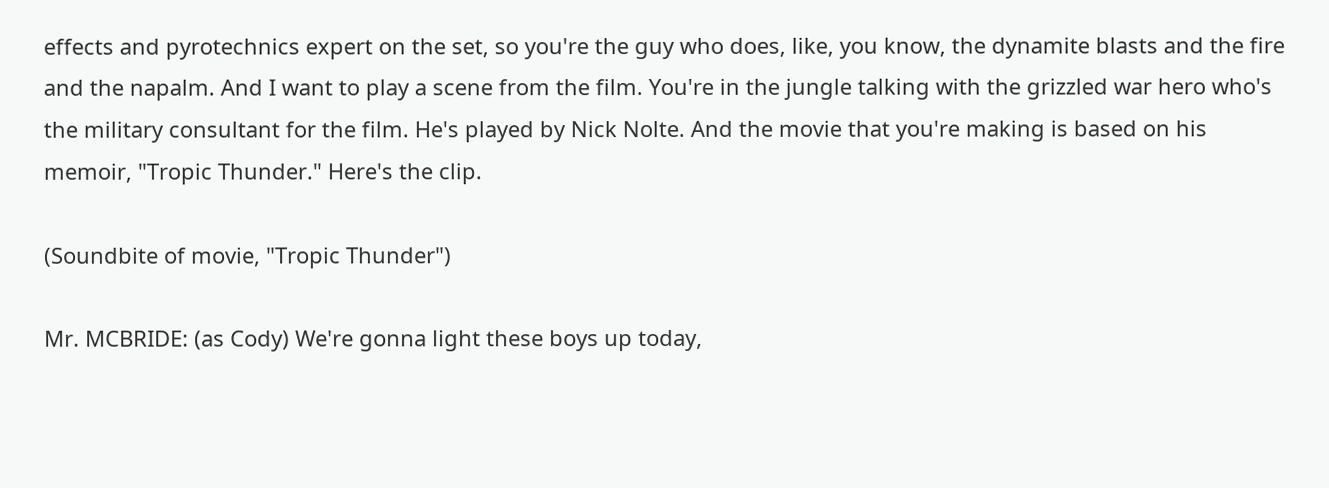effects and pyrotechnics expert on the set, so you're the guy who does, like, you know, the dynamite blasts and the fire and the napalm. And I want to play a scene from the film. You're in the jungle talking with the grizzled war hero who's the military consultant for the film. He's played by Nick Nolte. And the movie that you're making is based on his memoir, "Tropic Thunder." Here's the clip.

(Soundbite of movie, "Tropic Thunder")

Mr. MCBRIDE: (as Cody) We're gonna light these boys up today,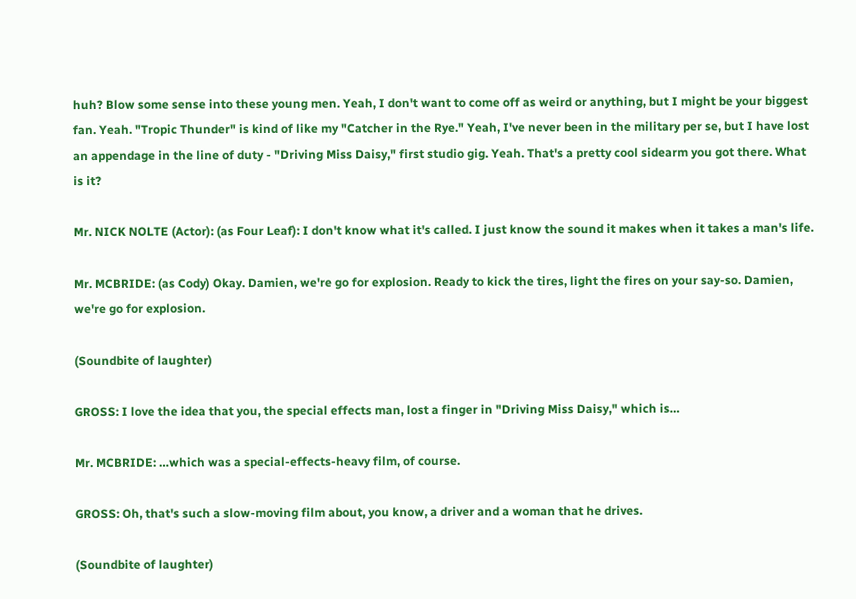huh? Blow some sense into these young men. Yeah, I don't want to come off as weird or anything, but I might be your biggest fan. Yeah. "Tropic Thunder" is kind of like my "Catcher in the Rye." Yeah, I've never been in the military per se, but I have lost an appendage in the line of duty - "Driving Miss Daisy," first studio gig. Yeah. That's a pretty cool sidearm you got there. What is it?

Mr. NICK NOLTE (Actor): (as Four Leaf): I don't know what it's called. I just know the sound it makes when it takes a man's life.

Mr. MCBRIDE: (as Cody) Okay. Damien, we're go for explosion. Ready to kick the tires, light the fires on your say-so. Damien, we're go for explosion.

(Soundbite of laughter)

GROSS: I love the idea that you, the special effects man, lost a finger in "Driving Miss Daisy," which is…

Mr. MCBRIDE: …which was a special-effects-heavy film, of course.

GROSS: Oh, that's such a slow-moving film about, you know, a driver and a woman that he drives.

(Soundbite of laughter)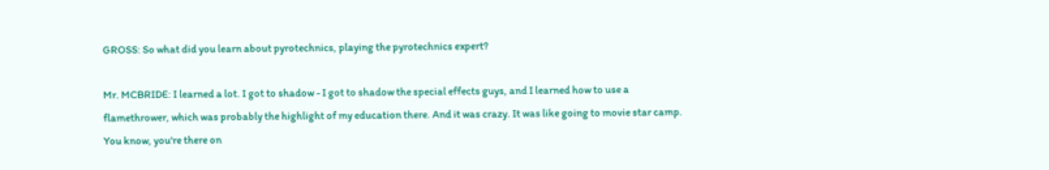GROSS: So what did you learn about pyrotechnics, playing the pyrotechnics expert?

Mr. MCBRIDE: I learned a lot. I got to shadow - I got to shadow the special effects guys, and I learned how to use a flamethrower, which was probably the highlight of my education there. And it was crazy. It was like going to movie star camp. You know, you're there on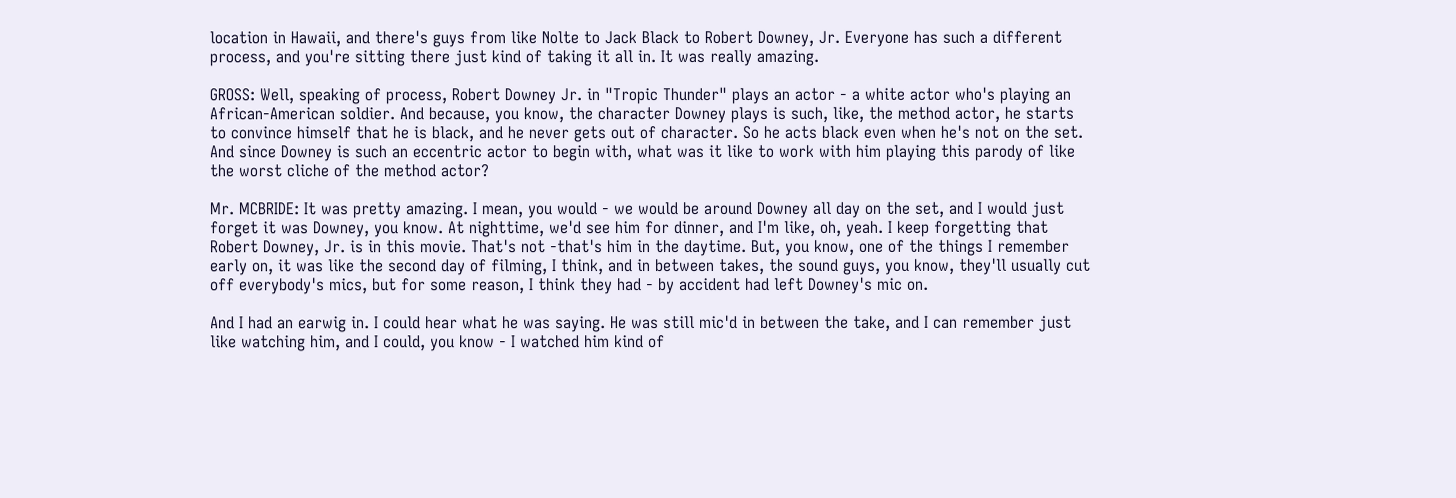location in Hawaii, and there's guys from like Nolte to Jack Black to Robert Downey, Jr. Everyone has such a different process, and you're sitting there just kind of taking it all in. It was really amazing.

GROSS: Well, speaking of process, Robert Downey Jr. in "Tropic Thunder" plays an actor - a white actor who's playing an African-American soldier. And because, you know, the character Downey plays is such, like, the method actor, he starts to convince himself that he is black, and he never gets out of character. So he acts black even when he's not on the set. And since Downey is such an eccentric actor to begin with, what was it like to work with him playing this parody of like the worst cliche of the method actor?

Mr. MCBRIDE: It was pretty amazing. I mean, you would - we would be around Downey all day on the set, and I would just forget it was Downey, you know. At nighttime, we'd see him for dinner, and I'm like, oh, yeah. I keep forgetting that Robert Downey, Jr. is in this movie. That's not -that's him in the daytime. But, you know, one of the things I remember early on, it was like the second day of filming, I think, and in between takes, the sound guys, you know, they'll usually cut off everybody's mics, but for some reason, I think they had - by accident had left Downey's mic on.

And I had an earwig in. I could hear what he was saying. He was still mic'd in between the take, and I can remember just like watching him, and I could, you know - I watched him kind of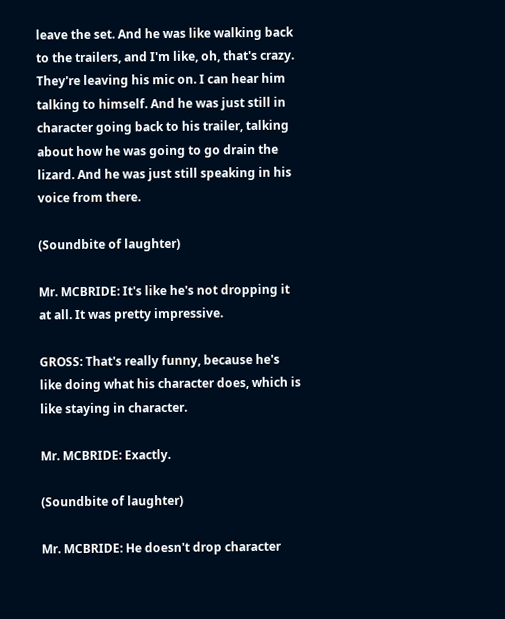leave the set. And he was like walking back to the trailers, and I'm like, oh, that's crazy. They're leaving his mic on. I can hear him talking to himself. And he was just still in character going back to his trailer, talking about how he was going to go drain the lizard. And he was just still speaking in his voice from there.

(Soundbite of laughter)

Mr. MCBRIDE: It's like he's not dropping it at all. It was pretty impressive.

GROSS: That's really funny, because he's like doing what his character does, which is like staying in character.

Mr. MCBRIDE: Exactly.

(Soundbite of laughter)

Mr. MCBRIDE: He doesn't drop character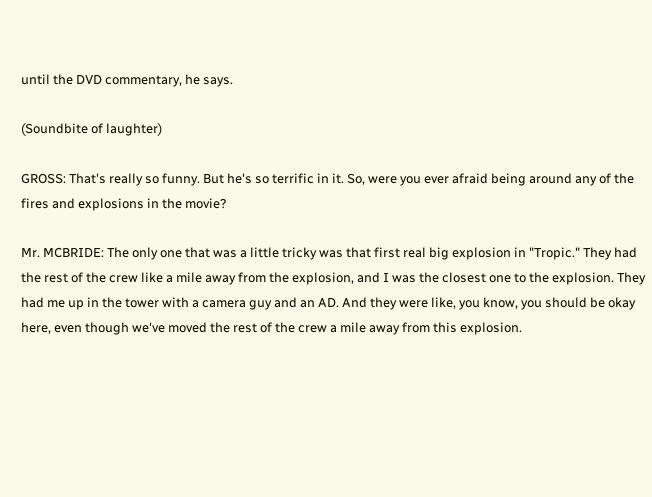until the DVD commentary, he says.

(Soundbite of laughter)

GROSS: That's really so funny. But he's so terrific in it. So, were you ever afraid being around any of the fires and explosions in the movie?

Mr. MCBRIDE: The only one that was a little tricky was that first real big explosion in "Tropic." They had the rest of the crew like a mile away from the explosion, and I was the closest one to the explosion. They had me up in the tower with a camera guy and an AD. And they were like, you know, you should be okay here, even though we've moved the rest of the crew a mile away from this explosion.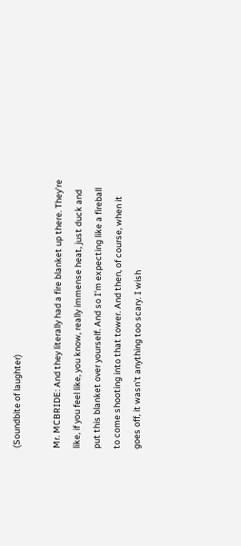(Soundbite of laughter)

Mr. MCBRIDE: And they literally had a fire blanket up there. They're like, if you feel like, you know, really immense heat, just duck and put this blanket over yourself. And so I'm expecting like a fireball to come shooting into that tower. And then, of course, when it goes off, it wasn't anything too scary. I wish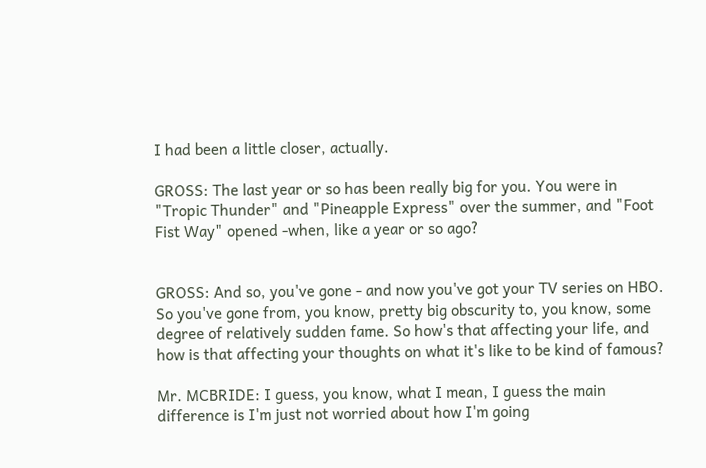I had been a little closer, actually.

GROSS: The last year or so has been really big for you. You were in "Tropic Thunder" and "Pineapple Express" over the summer, and "Foot Fist Way" opened -when, like a year or so ago?


GROSS: And so, you've gone - and now you've got your TV series on HBO. So you've gone from, you know, pretty big obscurity to, you know, some degree of relatively sudden fame. So how's that affecting your life, and how is that affecting your thoughts on what it's like to be kind of famous?

Mr. MCBRIDE: I guess, you know, what I mean, I guess the main difference is I'm just not worried about how I'm going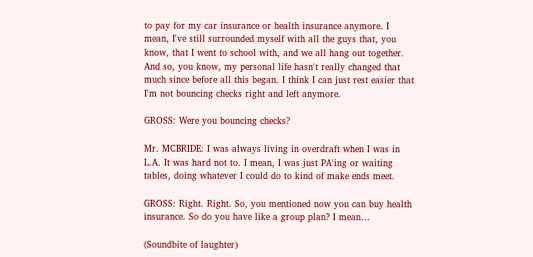to pay for my car insurance or health insurance anymore. I mean, I've still surrounded myself with all the guys that, you know, that I went to school with, and we all hang out together. And so, you know, my personal life hasn't really changed that much since before all this began. I think I can just rest easier that I'm not bouncing checks right and left anymore.

GROSS: Were you bouncing checks?

Mr. MCBRIDE: I was always living in overdraft when I was in L.A. It was hard not to. I mean, I was just PA'ing or waiting tables, doing whatever I could do to kind of make ends meet.

GROSS: Right. Right. So, you mentioned now you can buy health insurance. So do you have like a group plan? I mean…

(Soundbite of laughter)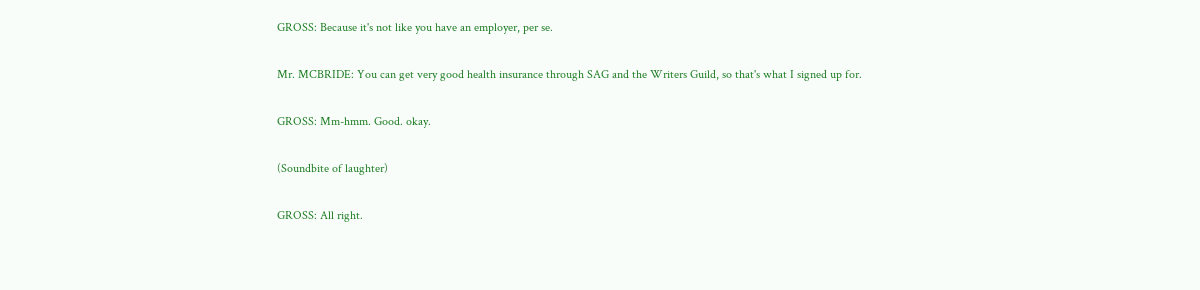GROSS: Because it's not like you have an employer, per se.

Mr. MCBRIDE: You can get very good health insurance through SAG and the Writers Guild, so that's what I signed up for.

GROSS: Mm-hmm. Good. okay.

(Soundbite of laughter)

GROSS: All right.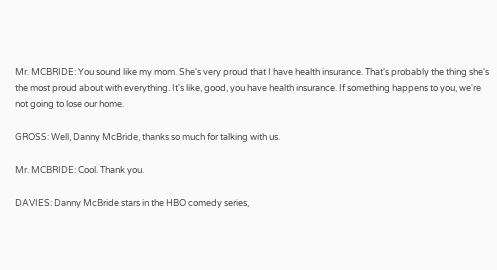Mr. MCBRIDE: You sound like my mom. She's very proud that I have health insurance. That's probably the thing she's the most proud about with everything. It's like, good, you have health insurance. If something happens to you, we're not going to lose our home.

GROSS: Well, Danny McBride, thanks so much for talking with us.

Mr. MCBRIDE: Cool. Thank you.

DAVIES: Danny McBride stars in the HBO comedy series,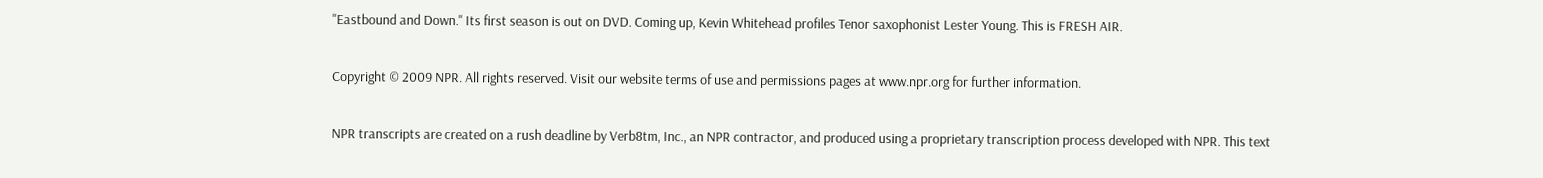"Eastbound and Down." Its first season is out on DVD. Coming up, Kevin Whitehead profiles Tenor saxophonist Lester Young. This is FRESH AIR.

Copyright © 2009 NPR. All rights reserved. Visit our website terms of use and permissions pages at www.npr.org for further information.

NPR transcripts are created on a rush deadline by Verb8tm, Inc., an NPR contractor, and produced using a proprietary transcription process developed with NPR. This text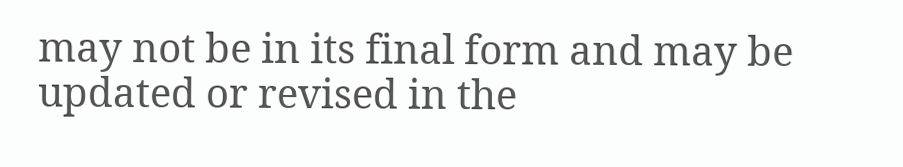may not be in its final form and may be updated or revised in the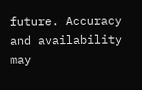future. Accuracy and availability may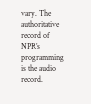vary. The authoritative record of NPR’s programming is the audio record.